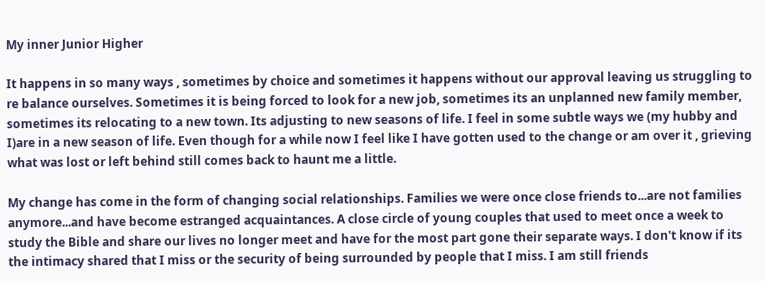My inner Junior Higher

It happens in so many ways , sometimes by choice and sometimes it happens without our approval leaving us struggling to re balance ourselves. Sometimes it is being forced to look for a new job, sometimes its an unplanned new family member, sometimes its relocating to a new town. Its adjusting to new seasons of life. I feel in some subtle ways we (my hubby and I)are in a new season of life. Even though for a while now I feel like I have gotten used to the change or am over it , grieving what was lost or left behind still comes back to haunt me a little.

My change has come in the form of changing social relationships. Families we were once close friends to...are not families anymore...and have become estranged acquaintances. A close circle of young couples that used to meet once a week to study the Bible and share our lives no longer meet and have for the most part gone their separate ways. I don't know if its the intimacy shared that I miss or the security of being surrounded by people that I miss. I am still friends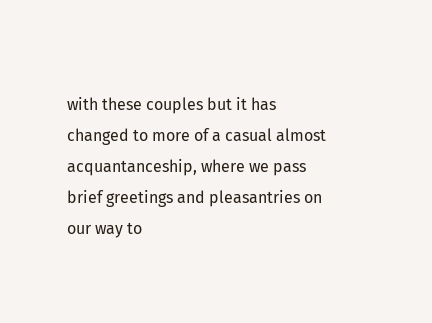with these couples but it has changed to more of a casual almost acquantanceship, where we pass brief greetings and pleasantries on our way to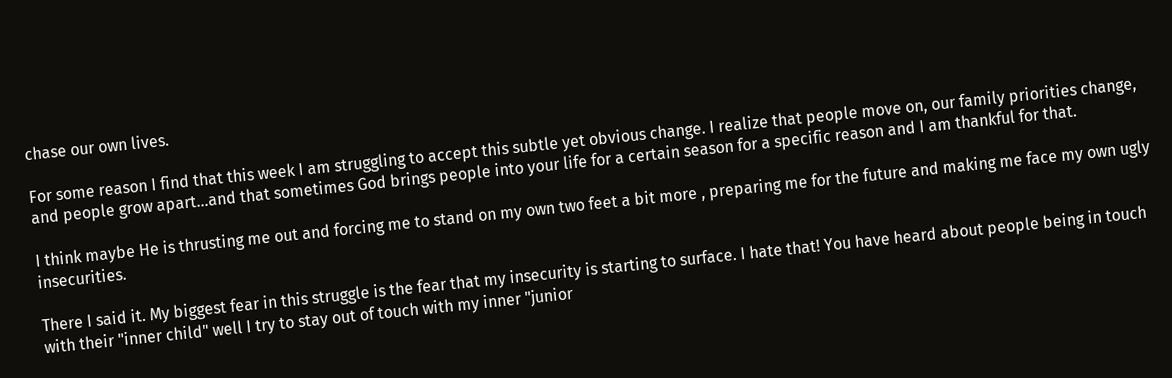chase our own lives.

For some reason I find that this week I am struggling to accept this subtle yet obvious change. I realize that people move on, our family priorities change, and people grow apart...and that sometimes God brings people into your life for a certain season for a specific reason and I am thankful for that.

I think maybe He is thrusting me out and forcing me to stand on my own two feet a bit more , preparing me for the future and making me face my own ugly insecurities.

There I said it. My biggest fear in this struggle is the fear that my insecurity is starting to surface. I hate that! You have heard about people being in touch with their "inner child" well I try to stay out of touch with my inner "junior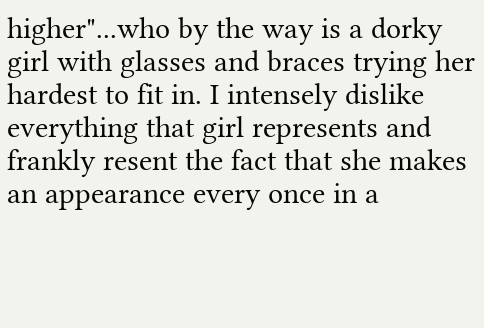higher"...who by the way is a dorky girl with glasses and braces trying her hardest to fit in. I intensely dislike everything that girl represents and frankly resent the fact that she makes an appearance every once in a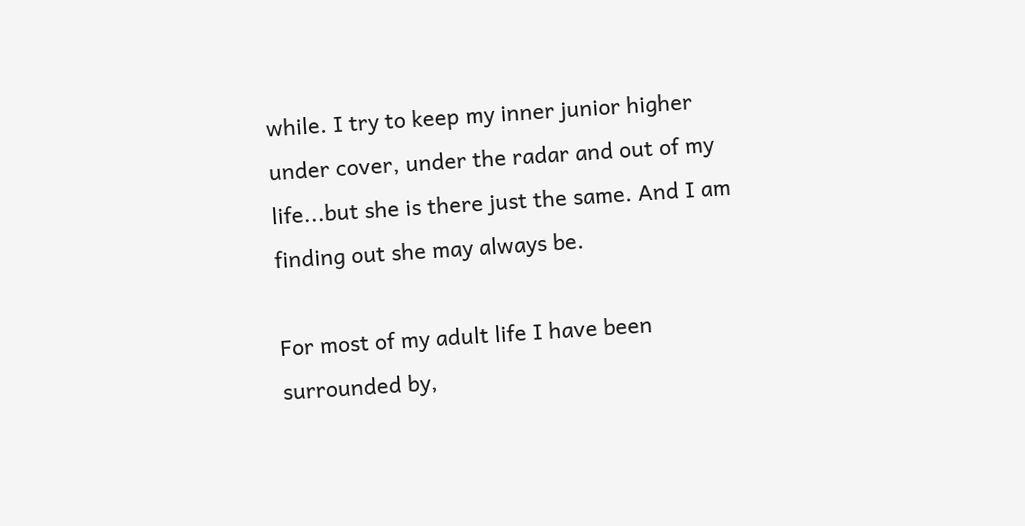while. I try to keep my inner junior higher under cover, under the radar and out of my life...but she is there just the same. And I am finding out she may always be.

For most of my adult life I have been surrounded by,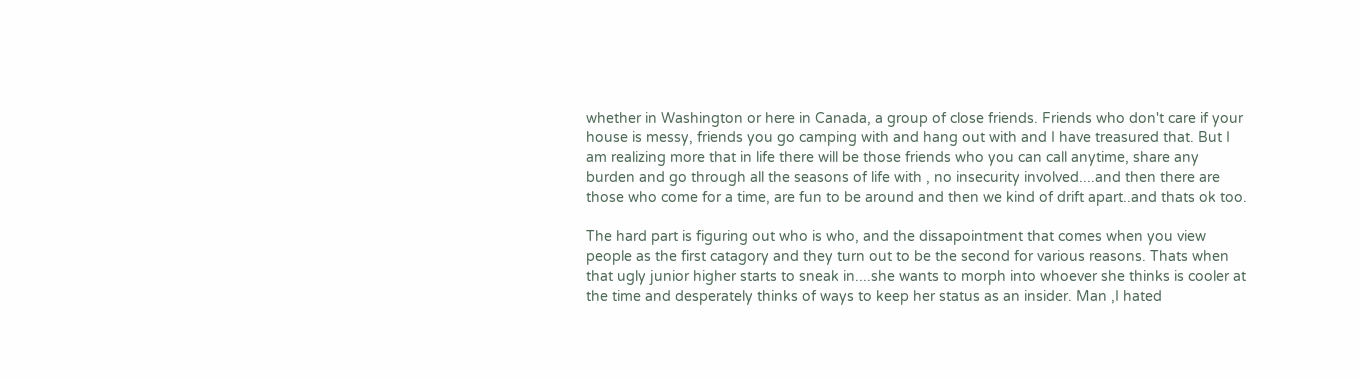whether in Washington or here in Canada, a group of close friends. Friends who don't care if your house is messy, friends you go camping with and hang out with and I have treasured that. But I am realizing more that in life there will be those friends who you can call anytime, share any burden and go through all the seasons of life with , no insecurity involved....and then there are those who come for a time, are fun to be around and then we kind of drift apart..and thats ok too.

The hard part is figuring out who is who, and the dissapointment that comes when you view people as the first catagory and they turn out to be the second for various reasons. Thats when that ugly junior higher starts to sneak in....she wants to morph into whoever she thinks is cooler at the time and desperately thinks of ways to keep her status as an insider. Man ,I hated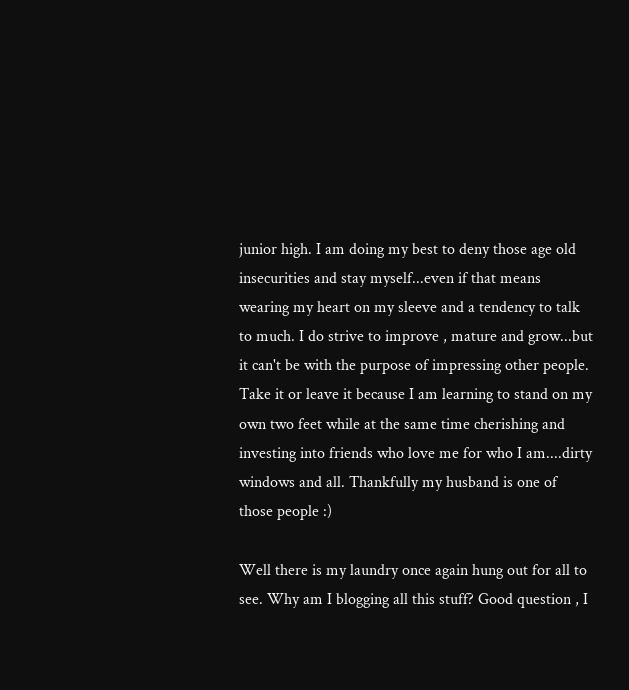junior high. I am doing my best to deny those age old insecurities and stay myself...even if that means wearing my heart on my sleeve and a tendency to talk to much. I do strive to improve , mature and grow...but it can't be with the purpose of impressing other people. Take it or leave it because I am learning to stand on my own two feet while at the same time cherishing and investing into friends who love me for who I am....dirty windows and all. Thankfully my husband is one of those people :)

Well there is my laundry once again hung out for all to see. Why am I blogging all this stuff? Good question , I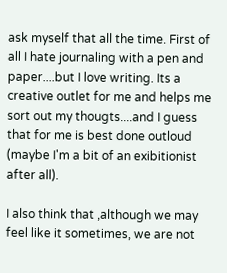ask myself that all the time. First of all I hate journaling with a pen and paper....but I love writing. Its a creative outlet for me and helps me sort out my thougts....and I guess that for me is best done outloud (maybe I'm a bit of an exibitionist after all).

I also think that ,although we may feel like it sometimes, we are not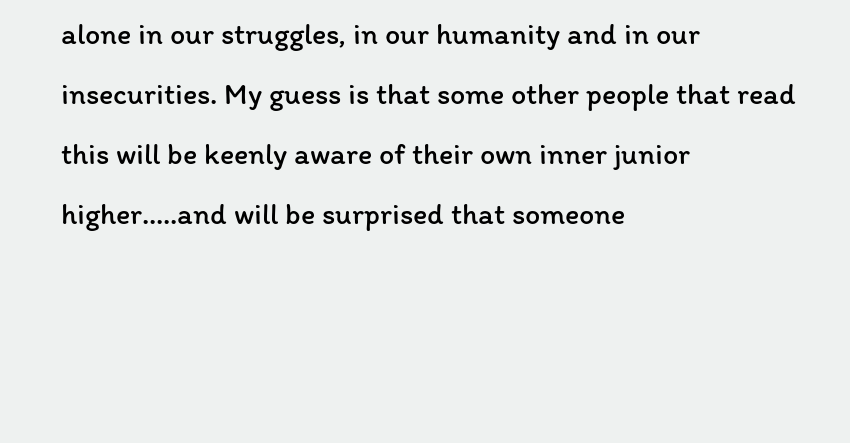alone in our struggles, in our humanity and in our insecurities. My guess is that some other people that read this will be keenly aware of their own inner junior higher.....and will be surprised that someone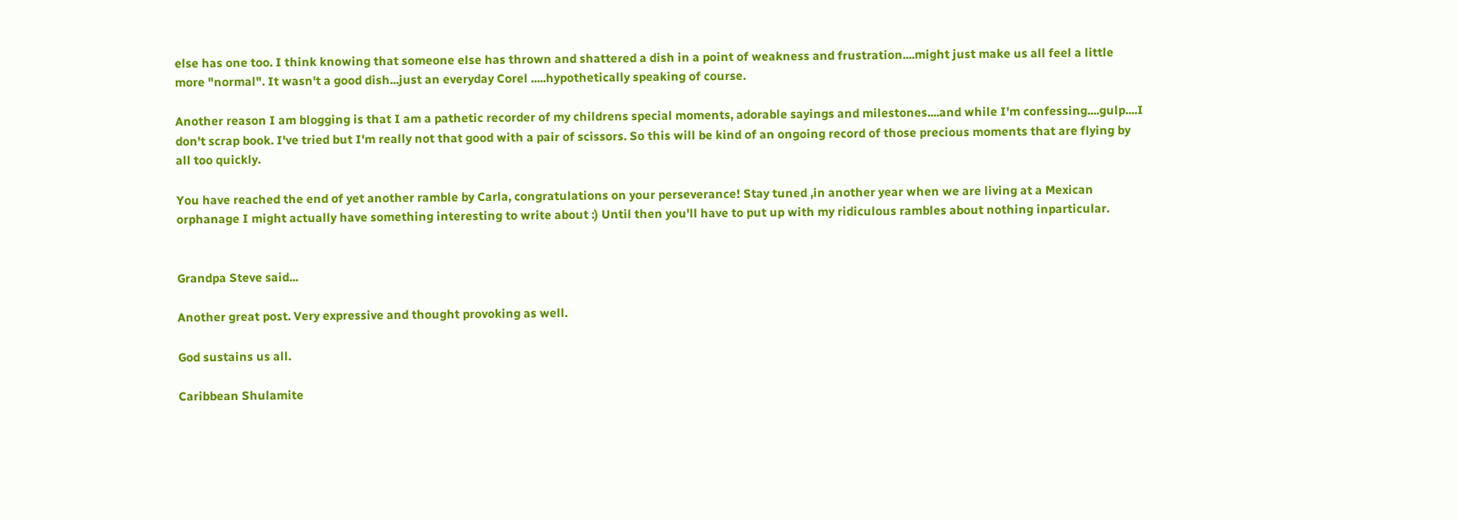else has one too. I think knowing that someone else has thrown and shattered a dish in a point of weakness and frustration....might just make us all feel a little more "normal". It wasn't a good dish...just an everyday Corel .....hypothetically speaking of course.

Another reason I am blogging is that I am a pathetic recorder of my childrens special moments, adorable sayings and milestones....and while I'm confessing....gulp....I don't scrap book. I've tried but I'm really not that good with a pair of scissors. So this will be kind of an ongoing record of those precious moments that are flying by all too quickly.

You have reached the end of yet another ramble by Carla, congratulations on your perseverance! Stay tuned ,in another year when we are living at a Mexican orphanage I might actually have something interesting to write about :) Until then you'll have to put up with my ridiculous rambles about nothing inparticular.


Grandpa Steve said...

Another great post. Very expressive and thought provoking as well.

God sustains us all.

Caribbean Shulamite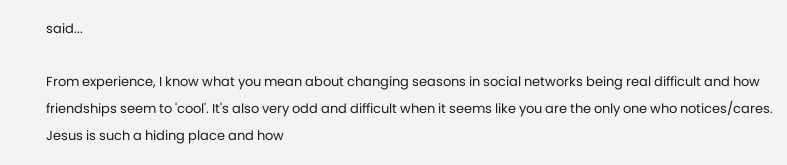said...

From experience, I know what you mean about changing seasons in social networks being real difficult and how friendships seem to 'cool'. It's also very odd and difficult when it seems like you are the only one who notices/cares. Jesus is such a hiding place and how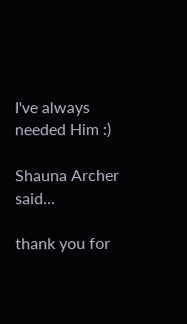I've always needed Him :)

Shauna Archer said...

thank you for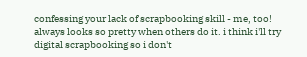confessing your lack of scrapbooking skill - me, too! always looks so pretty when others do it. i think i'll try digital scrapbooking so i don't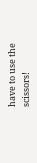have to use the scissors!